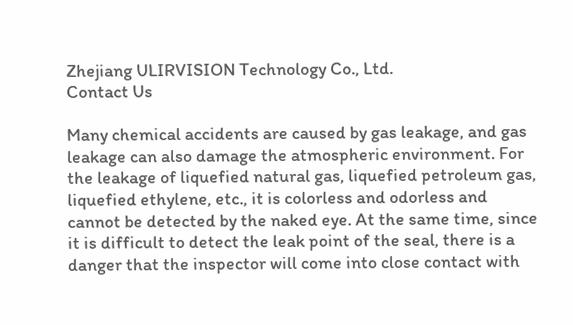Zhejiang ULIRVISION Technology Co., Ltd.
Contact Us

Many chemical accidents are caused by gas leakage, and gas leakage can also damage the atmospheric environment. For the leakage of liquefied natural gas, liquefied petroleum gas, liquefied ethylene, etc., it is colorless and odorless and cannot be detected by the naked eye. At the same time, since it is difficult to detect the leak point of the seal, there is a danger that the inspector will come into close contact with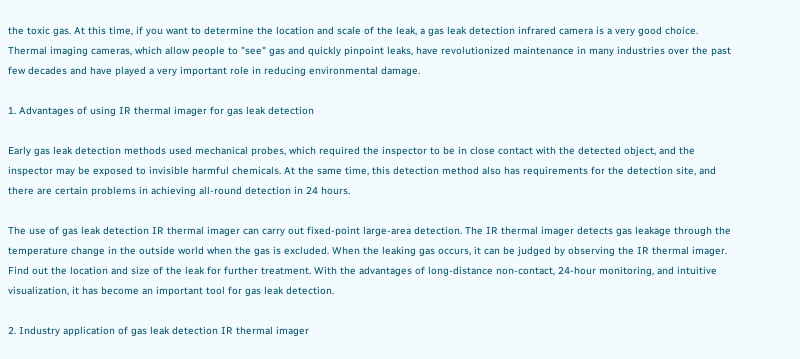the toxic gas. At this time, if you want to determine the location and scale of the leak, a gas leak detection infrared camera is a very good choice. Thermal imaging cameras, which allow people to "see" gas and quickly pinpoint leaks, have revolutionized maintenance in many industries over the past few decades and have played a very important role in reducing environmental damage.

1. Advantages of using IR thermal imager for gas leak detection

Early gas leak detection methods used mechanical probes, which required the inspector to be in close contact with the detected object, and the inspector may be exposed to invisible harmful chemicals. At the same time, this detection method also has requirements for the detection site, and there are certain problems in achieving all-round detection in 24 hours.

The use of gas leak detection IR thermal imager can carry out fixed-point large-area detection. The IR thermal imager detects gas leakage through the temperature change in the outside world when the gas is excluded. When the leaking gas occurs, it can be judged by observing the IR thermal imager. Find out the location and size of the leak for further treatment. With the advantages of long-distance non-contact, 24-hour monitoring, and intuitive visualization, it has become an important tool for gas leak detection.

2. Industry application of gas leak detection IR thermal imager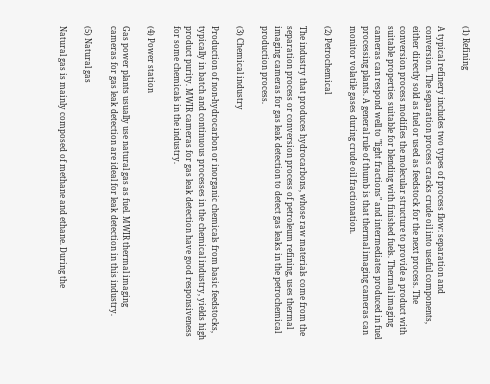(1) Refining

A typical refinery includes two types of process flow: separation and conversion. The separation process cracks crude oil into useful components, either directly sold as fuel or used as feedstock for the next process. The conversion process modifies the molecular structure to provide a product with suitable properties suitable for blending with finished fuels. Thermal imaging cameras can respond well to "light fractions" and intermediates produced in fuel processing plants. A general rule of thumb is that thermal imaging cameras can monitor volatile gases during crude oil fractionation.

(2) Petrochemical

The industry that produces hydrocarbons, whose raw materials come from the separation process or conversion process of petroleum refining, uses thermal imaging cameras for gas leak detection to detect gas leaks in the petrochemical production process.

(3) Chemical industry

Production of non-hydrocarbon or inorganic chemicals from basic feedstocks, typically in batch and continuous processes in the chemical industry, yields high product purity. MWIR cameras for gas leak detection have good responsiveness for some chemicals in the industry.

(4) Power station

Gas power plants usually use natural gas as fuel. MWIR thermal imaging cameras for gas leak detection are ideal for leak detection in this industry.

(5) Natural gas

Natural gas is mainly composed of methane and ethane. During the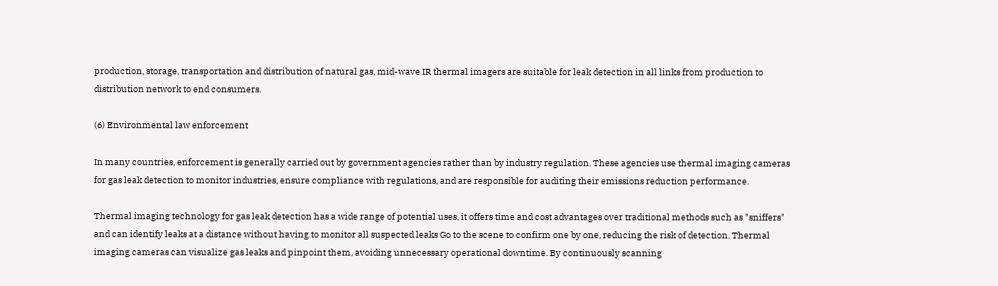production, storage, transportation and distribution of natural gas, mid-wave IR thermal imagers are suitable for leak detection in all links from production to distribution network to end consumers.

(6) Environmental law enforcement

In many countries, enforcement is generally carried out by government agencies rather than by industry regulation. These agencies use thermal imaging cameras for gas leak detection to monitor industries, ensure compliance with regulations, and are responsible for auditing their emissions reduction performance.

Thermal imaging technology for gas leak detection has a wide range of potential uses, it offers time and cost advantages over traditional methods such as "sniffers" and can identify leaks at a distance without having to monitor all suspected leaks Go to the scene to confirm one by one, reducing the risk of detection. Thermal imaging cameras can visualize gas leaks and pinpoint them, avoiding unnecessary operational downtime. By continuously scanning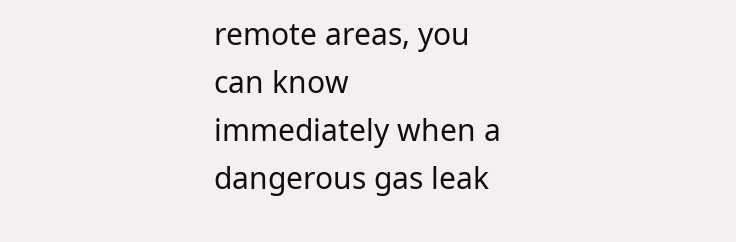remote areas, you can know immediately when a dangerous gas leak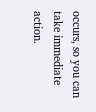occurs, so you can take immediate action.